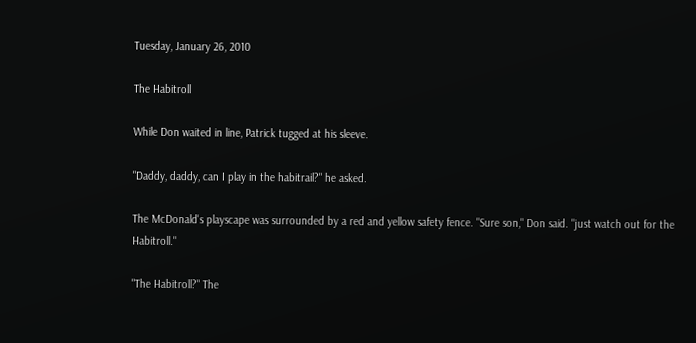Tuesday, January 26, 2010

The Habitroll

While Don waited in line, Patrick tugged at his sleeve.

"Daddy, daddy, can I play in the habitrail?" he asked.

The McDonald's playscape was surrounded by a red and yellow safety fence. "Sure son," Don said. "just watch out for the Habitroll."

"The Habitroll?" The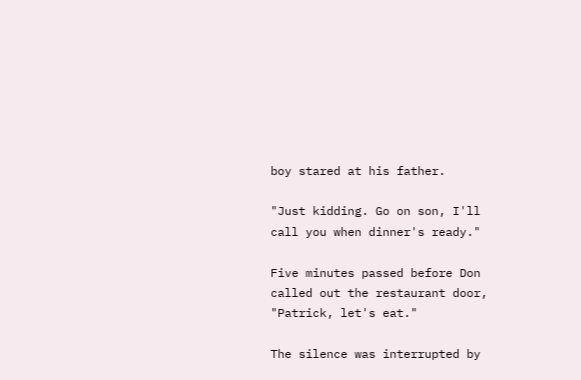boy stared at his father.

"Just kidding. Go on son, I'll call you when dinner's ready."

Five minutes passed before Don called out the restaurant door, "Patrick, let's eat."

The silence was interrupted by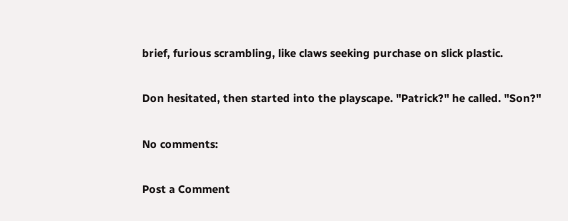brief, furious scrambling, like claws seeking purchase on slick plastic.

Don hesitated, then started into the playscape. "Patrick?" he called. "Son?"

No comments:

Post a Comment